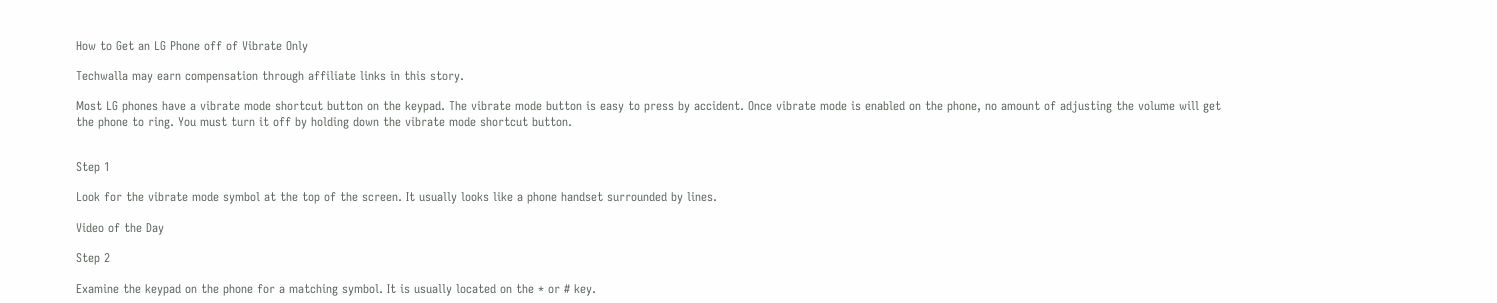How to Get an LG Phone off of Vibrate Only

Techwalla may earn compensation through affiliate links in this story.

Most LG phones have a vibrate mode shortcut button on the keypad. The vibrate mode button is easy to press by accident. Once vibrate mode is enabled on the phone, no amount of adjusting the volume will get the phone to ring. You must turn it off by holding down the vibrate mode shortcut button.


Step 1

Look for the vibrate mode symbol at the top of the screen. It usually looks like a phone handset surrounded by lines.

Video of the Day

Step 2

Examine the keypad on the phone for a matching symbol. It is usually located on the * or # key.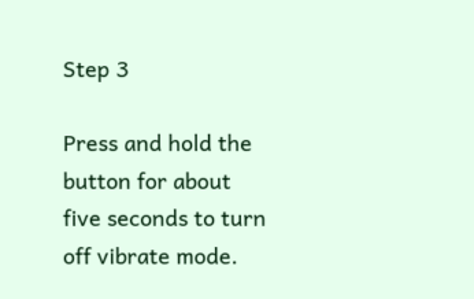Step 3

Press and hold the button for about five seconds to turn off vibrate mode.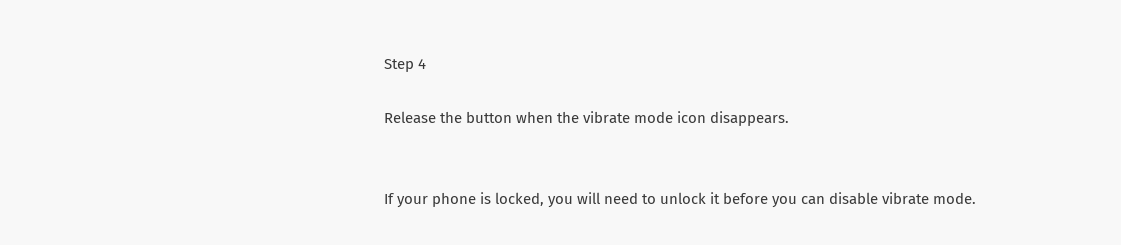Step 4

Release the button when the vibrate mode icon disappears.


If your phone is locked, you will need to unlock it before you can disable vibrate mode.